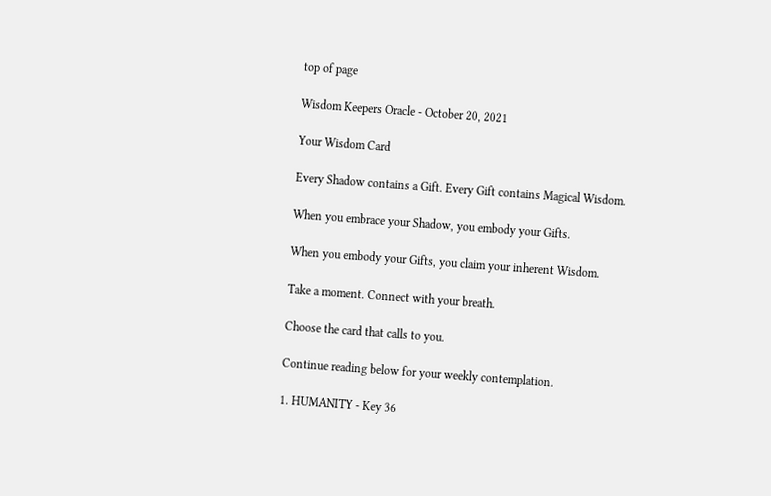top of page

Wisdom Keepers Oracle - October 20, 2021

Your Wisdom Card

Every Shadow contains a Gift. Every Gift contains Magical Wisdom.

When you embrace your Shadow, you embody your Gifts.

When you embody your Gifts, you claim your inherent Wisdom.

Take a moment. Connect with your breath.

Choose the card that calls to you.

Continue reading below for your weekly contemplation.

1. HUMANITY - Key 36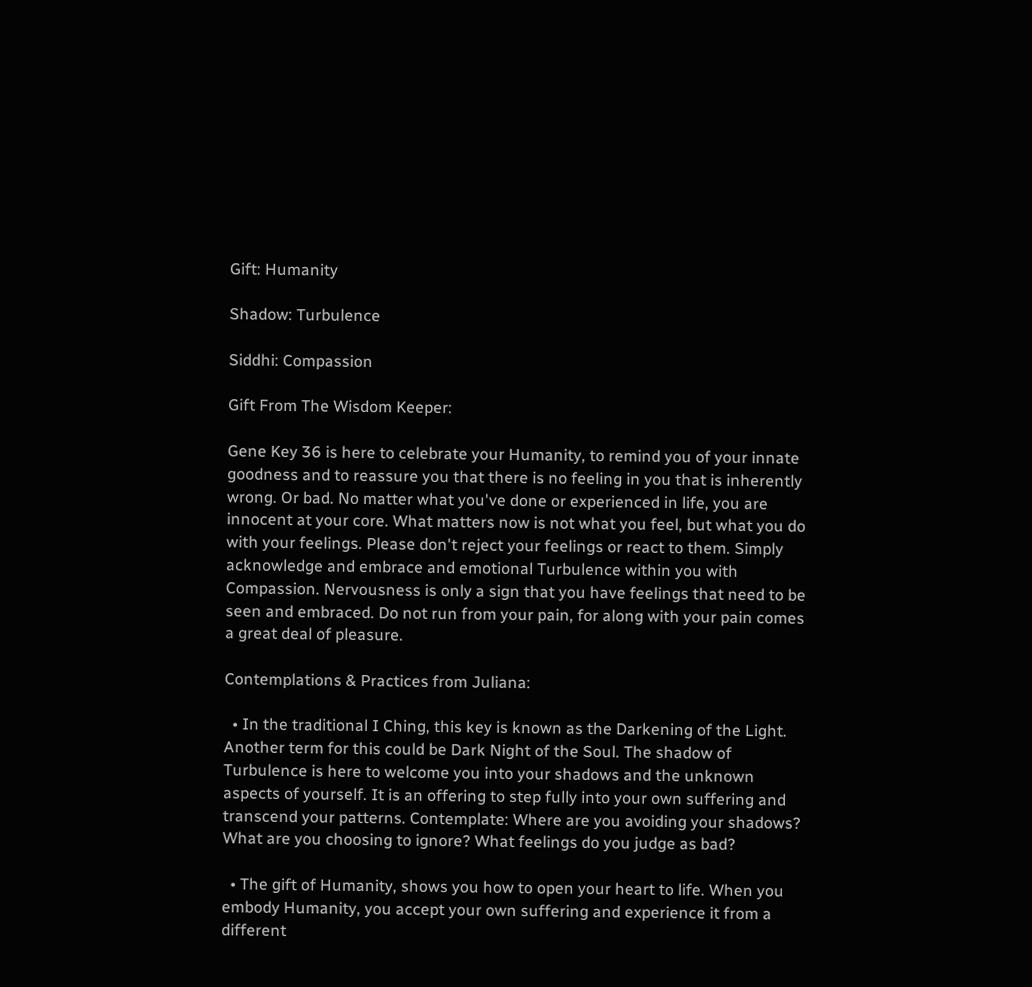Gift: Humanity

Shadow: Turbulence

Siddhi: Compassion

Gift From The Wisdom Keeper:

Gene Key 36 is here to celebrate your Humanity, to remind you of your innate goodness and to reassure you that there is no feeling in you that is inherently wrong. Or bad. No matter what you've done or experienced in life, you are innocent at your core. What matters now is not what you feel, but what you do with your feelings. Please don't reject your feelings or react to them. Simply acknowledge and embrace and emotional Turbulence within you with Compassion. Nervousness is only a sign that you have feelings that need to be seen and embraced. Do not run from your pain, for along with your pain comes a great deal of pleasure.

Contemplations & Practices from Juliana:

  • In the traditional I Ching, this key is known as the Darkening of the Light. Another term for this could be Dark Night of the Soul. The shadow of Turbulence is here to welcome you into your shadows and the unknown aspects of yourself. It is an offering to step fully into your own suffering and transcend your patterns. Contemplate: Where are you avoiding your shadows? What are you choosing to ignore? What feelings do you judge as bad?

  • The gift of Humanity, shows you how to open your heart to life. When you embody Humanity, you accept your own suffering and experience it from a different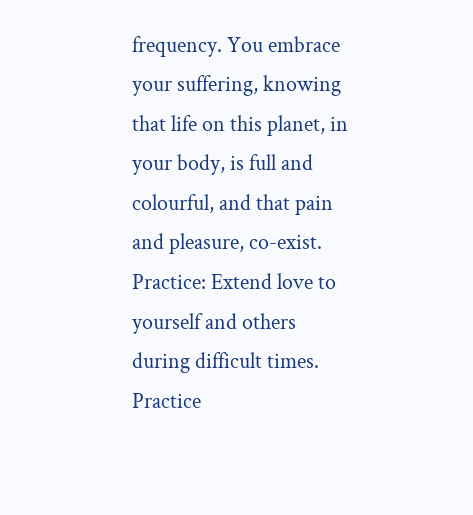frequency. You embrace your suffering, knowing that life on this planet, in your body, is full and colourful, and that pain and pleasure, co-exist. Practice: Extend love to yourself and others during difficult times. Practice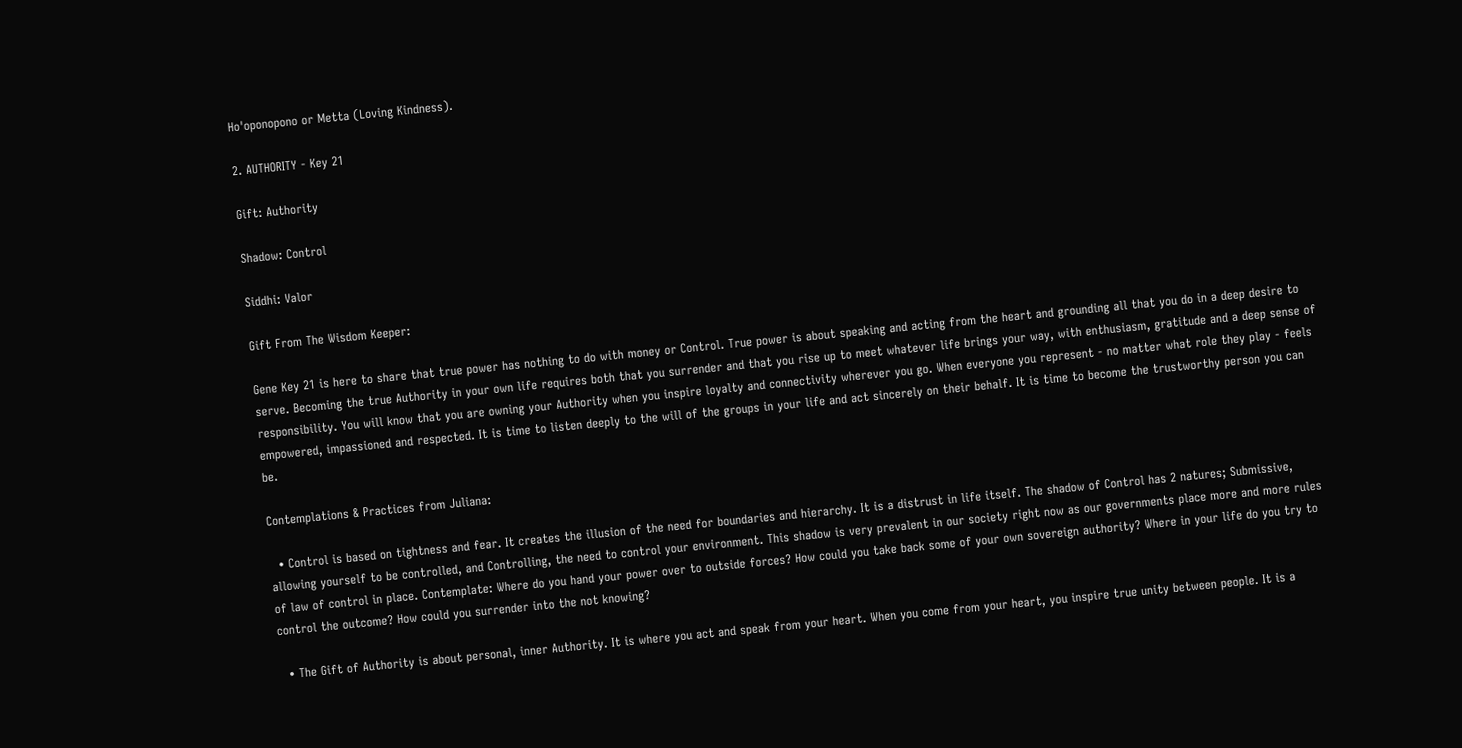Ho'oponopono or Metta (Loving Kindness).

2. AUTHORITY - Key 21

Gift: Authority

Shadow: Control

Siddhi: Valor

Gift From The Wisdom Keeper:

Gene Key 21 is here to share that true power has nothing to do with money or Control. True power is about speaking and acting from the heart and grounding all that you do in a deep desire to serve. Becoming the true Authority in your own life requires both that you surrender and that you rise up to meet whatever life brings your way, with enthusiasm, gratitude and a deep sense of responsibility. You will know that you are owning your Authority when you inspire loyalty and connectivity wherever you go. When everyone you represent - no matter what role they play - feels empowered, impassioned and respected. It is time to listen deeply to the will of the groups in your life and act sincerely on their behalf. It is time to become the trustworthy person you can be.

Contemplations & Practices from Juliana:

  • Control is based on tightness and fear. It creates the illusion of the need for boundaries and hierarchy. It is a distrust in life itself. The shadow of Control has 2 natures; Submissive, allowing yourself to be controlled, and Controlling, the need to control your environment. This shadow is very prevalent in our society right now as our governments place more and more rules of law of control in place. Contemplate: Where do you hand your power over to outside forces? How could you take back some of your own sovereign authority? Where in your life do you try to control the outcome? How could you surrender into the not knowing?

  • The Gift of Authority is about personal, inner Authority. It is where you act and speak from your heart. When you come from your heart, you inspire true unity between people. It is a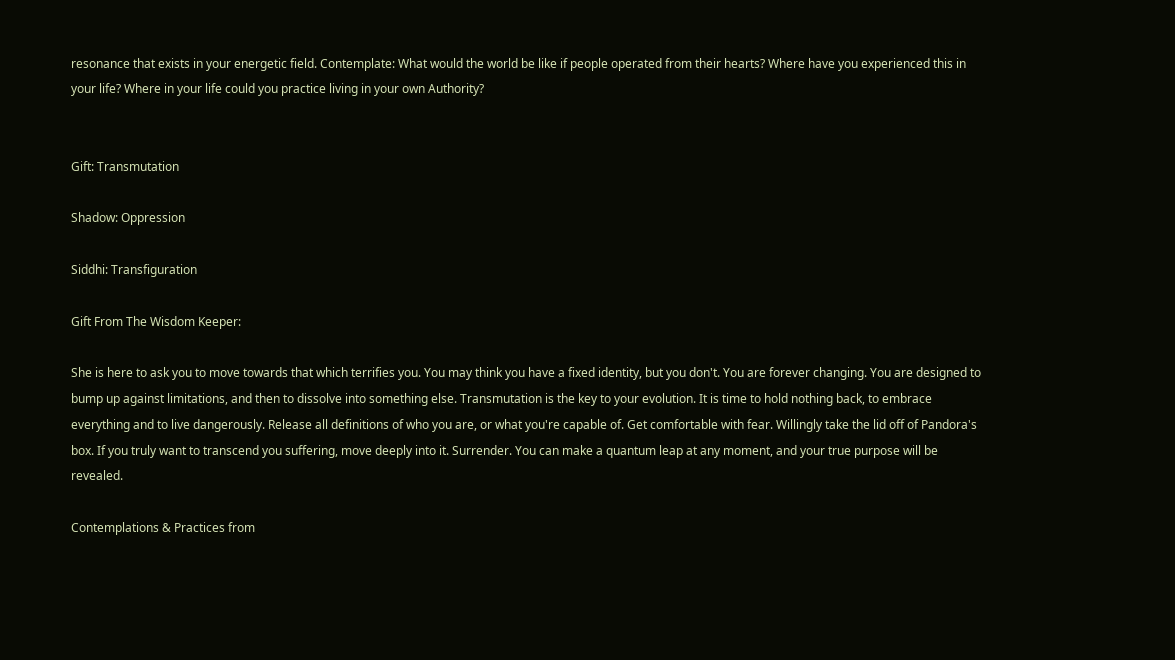resonance that exists in your energetic field. Contemplate: What would the world be like if people operated from their hearts? Where have you experienced this in your life? Where in your life could you practice living in your own Authority?


Gift: Transmutation

Shadow: Oppression

Siddhi: Transfiguration

Gift From The Wisdom Keeper:

She is here to ask you to move towards that which terrifies you. You may think you have a fixed identity, but you don't. You are forever changing. You are designed to bump up against limitations, and then to dissolve into something else. Transmutation is the key to your evolution. It is time to hold nothing back, to embrace everything and to live dangerously. Release all definitions of who you are, or what you're capable of. Get comfortable with fear. Willingly take the lid off of Pandora's box. If you truly want to transcend you suffering, move deeply into it. Surrender. You can make a quantum leap at any moment, and your true purpose will be revealed.

Contemplations & Practices from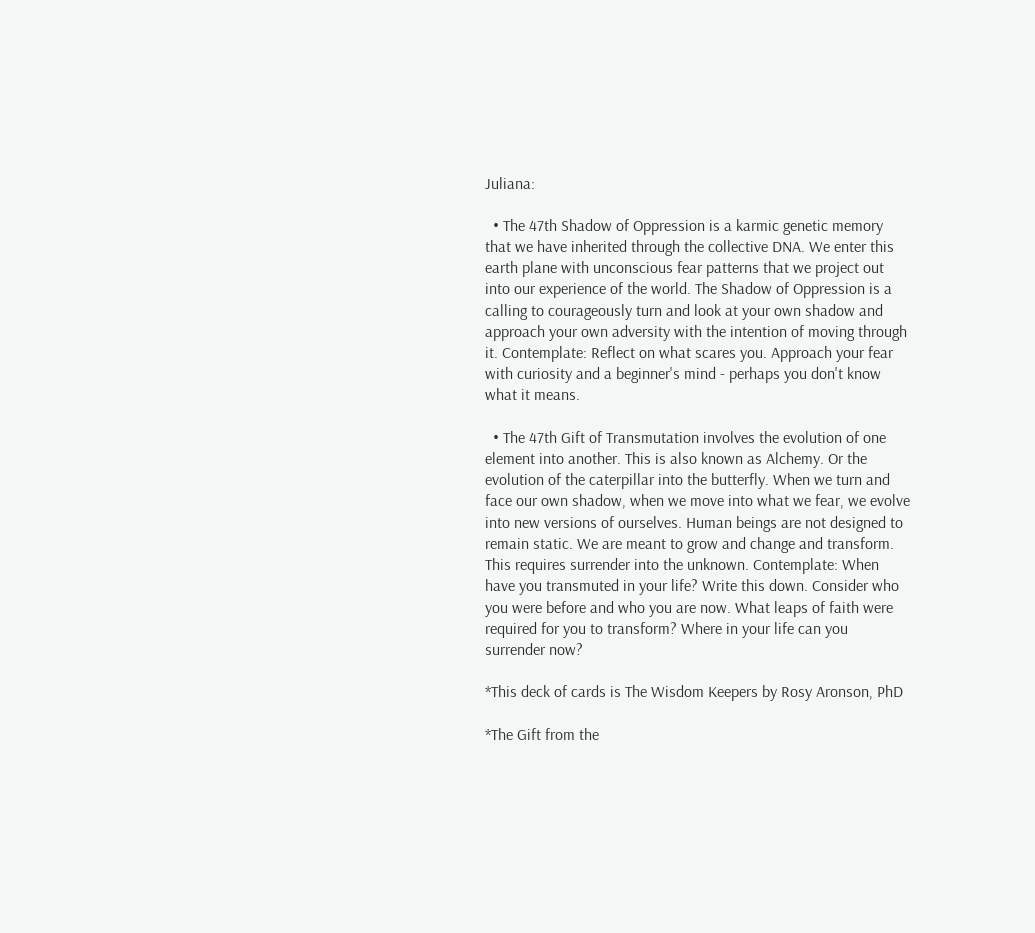Juliana:

  • The 47th Shadow of Oppression is a karmic genetic memory that we have inherited through the collective DNA. We enter this earth plane with unconscious fear patterns that we project out into our experience of the world. The Shadow of Oppression is a calling to courageously turn and look at your own shadow and approach your own adversity with the intention of moving through it. Contemplate: Reflect on what scares you. Approach your fear with curiosity and a beginner's mind - perhaps you don't know what it means.

  • The 47th Gift of Transmutation involves the evolution of one element into another. This is also known as Alchemy. Or the evolution of the caterpillar into the butterfly. When we turn and face our own shadow, when we move into what we fear, we evolve into new versions of ourselves. Human beings are not designed to remain static. We are meant to grow and change and transform. This requires surrender into the unknown. Contemplate: When have you transmuted in your life? Write this down. Consider who you were before and who you are now. What leaps of faith were required for you to transform? Where in your life can you surrender now?

*This deck of cards is The Wisdom Keepers by Rosy Aronson, PhD

*The Gift from the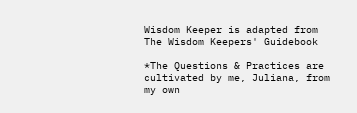Wisdom Keeper is adapted from The Wisdom Keepers' Guidebook

*The Questions & Practices are cultivated by me, Juliana, from my own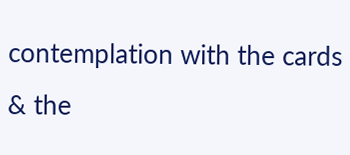contemplation with the cards & the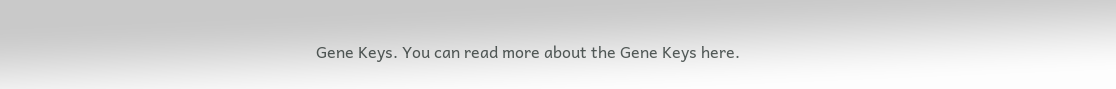Gene Keys. You can read more about the Gene Keys here.